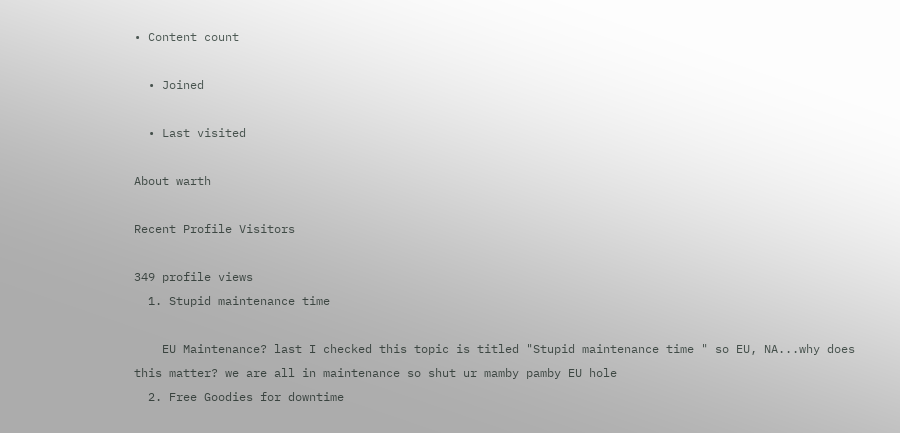• Content count

  • Joined

  • Last visited

About warth

Recent Profile Visitors

349 profile views
  1. Stupid maintenance time

    EU Maintenance? last I checked this topic is titled "Stupid maintenance time " so EU, NA...why does this matter? we are all in maintenance so shut ur mamby pamby EU hole
  2. Free Goodies for downtime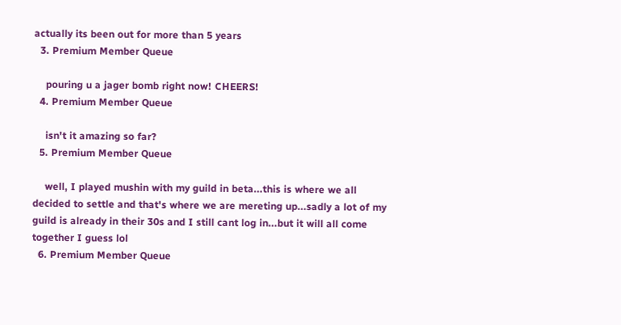actually its been out for more than 5 years
  3. Premium Member Queue

    pouring u a jager bomb right now! CHEERS!
  4. Premium Member Queue

    isn't it amazing so far?
  5. Premium Member Queue

    well, I played mushin with my guild in beta...this is where we all decided to settle and that's where we are mereting up...sadly a lot of my guild is already in their 30s and I still cant log in...but it will all come together I guess lol
  6. Premium Member Queue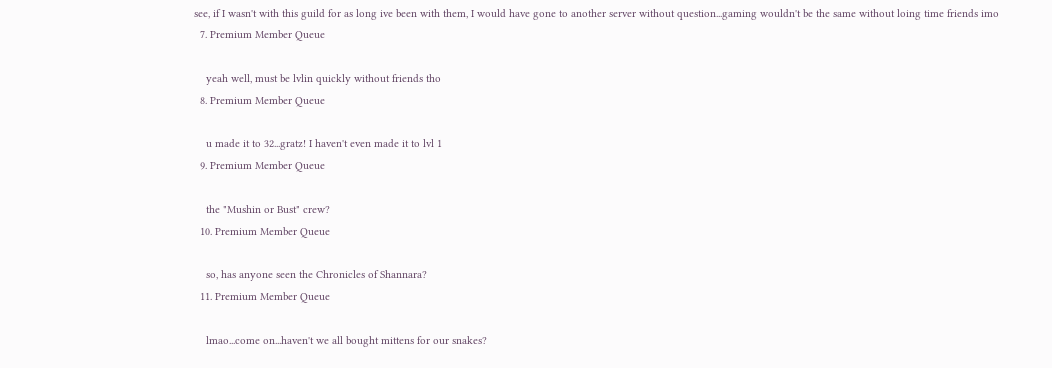see, if I wasn't with this guild for as long ive been with them, I would have gone to another server without question...gaming wouldn't be the same without loing time friends imo
  7. Premium Member Queue

    yeah well, must be lvlin quickly without friends tho
  8. Premium Member Queue

    u made it to 32...gratz! I haven't even made it to lvl 1
  9. Premium Member Queue

    the "Mushin or Bust" crew?
  10. Premium Member Queue

    so, has anyone seen the Chronicles of Shannara?
  11. Premium Member Queue

    lmao...come on...haven't we all bought mittens for our snakes?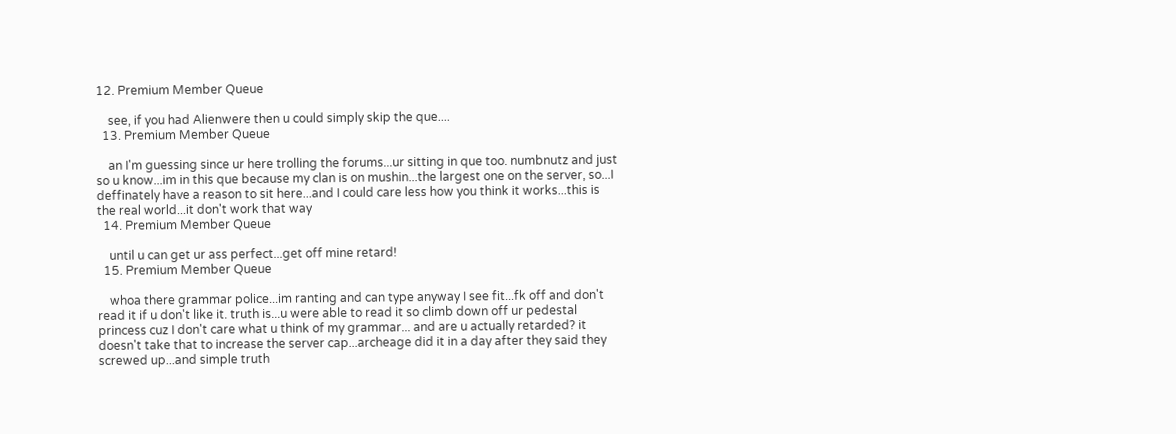12. Premium Member Queue

    see, if you had Alienwere then u could simply skip the que....
  13. Premium Member Queue

    an I'm guessing since ur here trolling the forums...ur sitting in que too. numbnutz and just so u know...im in this que because my clan is on mushin...the largest one on the server, so...I deffinately have a reason to sit here...and I could care less how you think it works...this is the real world...it don't work that way
  14. Premium Member Queue

    until u can get ur ass perfect...get off mine retard!
  15. Premium Member Queue

    whoa there grammar police...im ranting and can type anyway I see fit...fk off and don't read it if u don't like it. truth is...u were able to read it so climb down off ur pedestal princess cuz I don't care what u think of my grammar... and are u actually retarded? it doesn't take that to increase the server cap...archeage did it in a day after they said they screwed up...and simple truth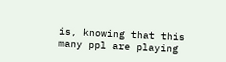is, knowing that this many ppl are playing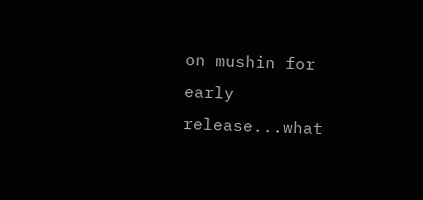on mushin for early release...what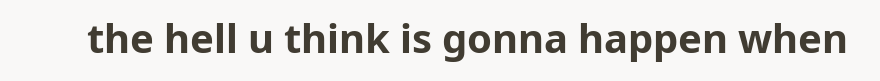the hell u think is gonna happen when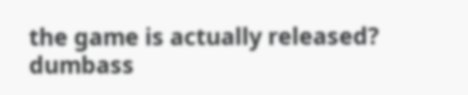the game is actually released? dumbass